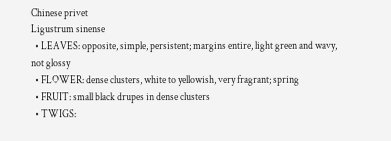Chinese privet
Ligustrum sinense
  • LEAVES: opposite, simple, persistent; margins entire, light green and wavy, not glossy
  • FLOWER: dense clusters, white to yellowish, very fragrant; spring
  • FRUIT: small black drupes in dense clusters
  • TWIGS: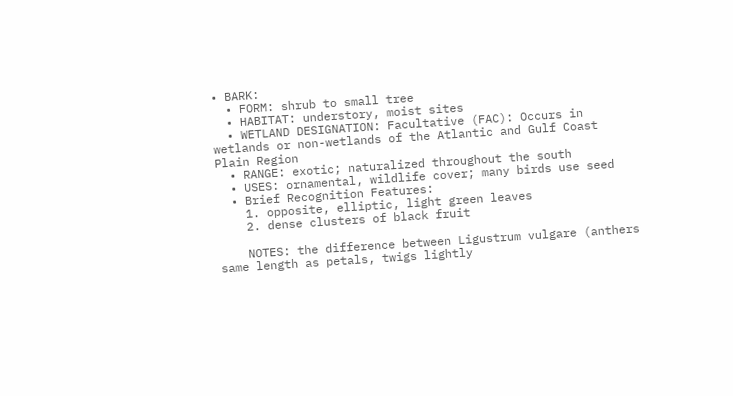• BARK:
  • FORM: shrub to small tree
  • HABITAT: understory, moist sites
  • WETLAND DESIGNATION: Facultative (FAC): Occurs in wetlands or non-wetlands of the Atlantic and Gulf Coast Plain Region
  • RANGE: exotic; naturalized throughout the south
  • USES: ornamental, wildlife cover; many birds use seed
  • Brief Recognition Features:
    1. opposite, elliptic, light green leaves
    2. dense clusters of black fruit

    NOTES: the difference between Ligustrum vulgare (anthers same length as petals, twigs lightly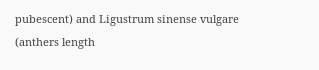pubescent) and Ligustrum sinense vulgare (anthers length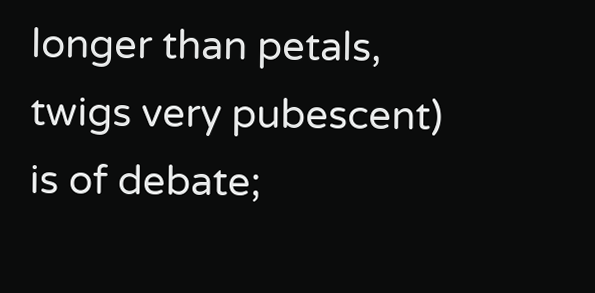longer than petals, twigs very pubescent) is of debate;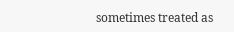sometimes treated as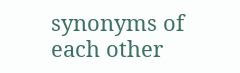synonyms of each other